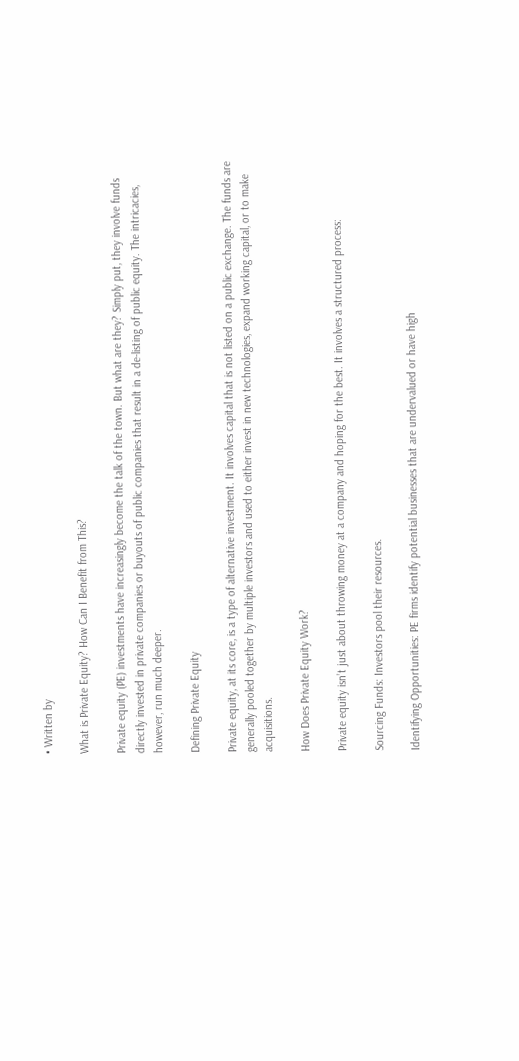• Written by

What is Private Equity? How Can I Benefit from This?

Private equity (PE) investments have increasingly become the talk of the town. But what are they? Simply put, they involve funds directly invested in private companies or buyouts of public companies that result in a de-listing of public equity. The intricacies, however, run much deeper.

Defining Private Equity

Private equity, at its core, is a type of alternative investment. It involves capital that is not listed on a public exchange. The funds are generally pooled together by multiple investors and used to either invest in new technologies, expand working capital, or to make acquisitions.

How Does Private Equity Work?

Private equity isn’t just about throwing money at a company and hoping for the best. It involves a structured process:

Sourcing Funds: Investors pool their resources.

Identifying Opportunities: PE firms identify potential businesses that are undervalued or have high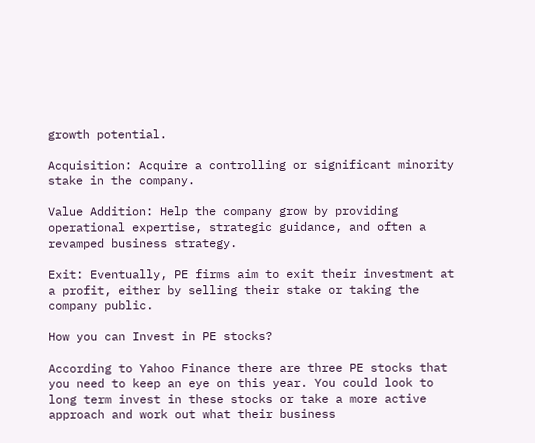growth potential.

Acquisition: Acquire a controlling or significant minority stake in the company.

Value Addition: Help the company grow by providing operational expertise, strategic guidance, and often a revamped business strategy.

Exit: Eventually, PE firms aim to exit their investment at a profit, either by selling their stake or taking the company public.

How you can Invest in PE stocks?

According to Yahoo Finance there are three PE stocks that you need to keep an eye on this year. You could look to long term invest in these stocks or take a more active approach and work out what their business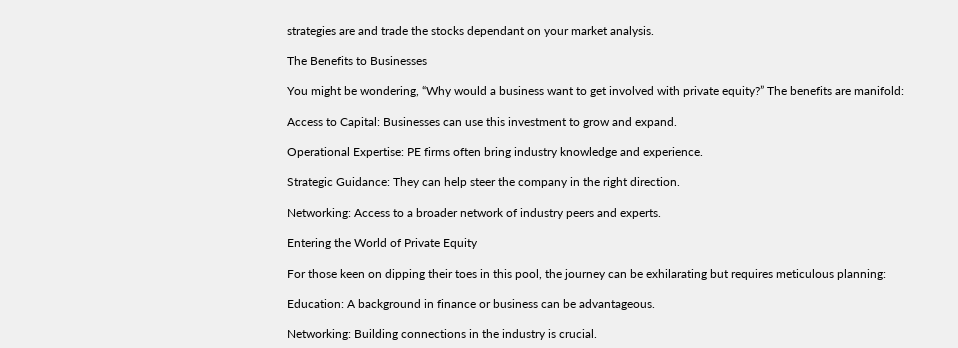strategies are and trade the stocks dependant on your market analysis.

The Benefits to Businesses

You might be wondering, “Why would a business want to get involved with private equity?” The benefits are manifold:

Access to Capital: Businesses can use this investment to grow and expand.

Operational Expertise: PE firms often bring industry knowledge and experience.

Strategic Guidance: They can help steer the company in the right direction.

Networking: Access to a broader network of industry peers and experts.

Entering the World of Private Equity

For those keen on dipping their toes in this pool, the journey can be exhilarating but requires meticulous planning:

Education: A background in finance or business can be advantageous.

Networking: Building connections in the industry is crucial.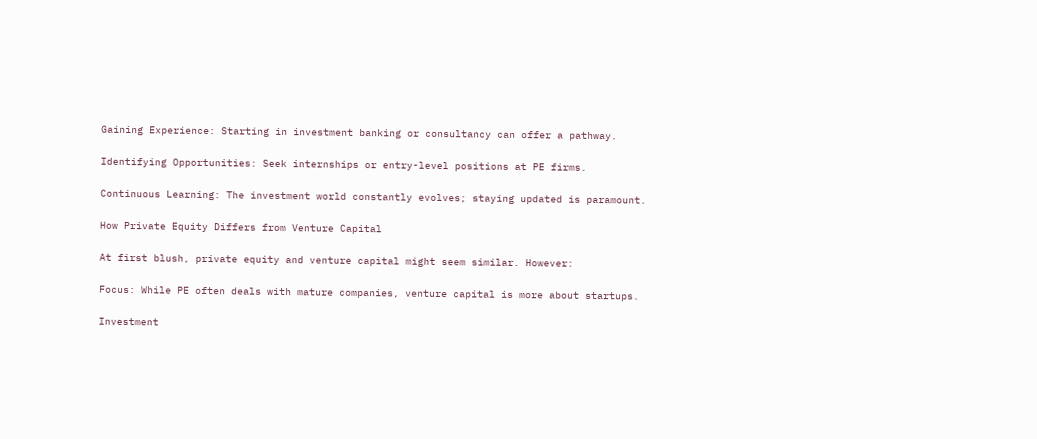Gaining Experience: Starting in investment banking or consultancy can offer a pathway.

Identifying Opportunities: Seek internships or entry-level positions at PE firms.

Continuous Learning: The investment world constantly evolves; staying updated is paramount.

How Private Equity Differs from Venture Capital

At first blush, private equity and venture capital might seem similar. However:

Focus: While PE often deals with mature companies, venture capital is more about startups.

Investment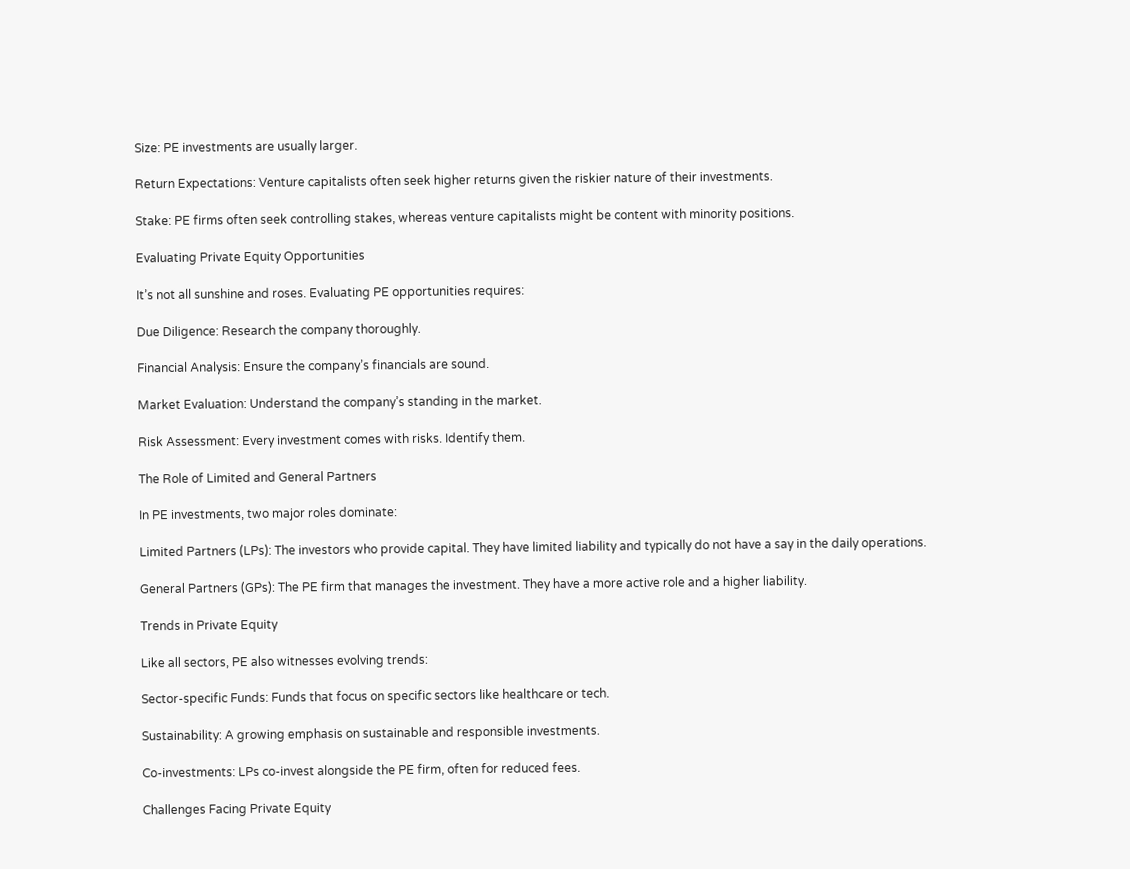Size: PE investments are usually larger.

Return Expectations: Venture capitalists often seek higher returns given the riskier nature of their investments.

Stake: PE firms often seek controlling stakes, whereas venture capitalists might be content with minority positions.

Evaluating Private Equity Opportunities

It’s not all sunshine and roses. Evaluating PE opportunities requires:

Due Diligence: Research the company thoroughly.

Financial Analysis: Ensure the company’s financials are sound.

Market Evaluation: Understand the company’s standing in the market.

Risk Assessment: Every investment comes with risks. Identify them.

The Role of Limited and General Partners

In PE investments, two major roles dominate:

Limited Partners (LPs): The investors who provide capital. They have limited liability and typically do not have a say in the daily operations.

General Partners (GPs): The PE firm that manages the investment. They have a more active role and a higher liability.

Trends in Private Equity

Like all sectors, PE also witnesses evolving trends:

Sector-specific Funds: Funds that focus on specific sectors like healthcare or tech.

Sustainability: A growing emphasis on sustainable and responsible investments.

Co-investments: LPs co-invest alongside the PE firm, often for reduced fees.

Challenges Facing Private Equity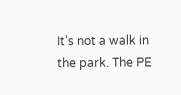It’s not a walk in the park. The PE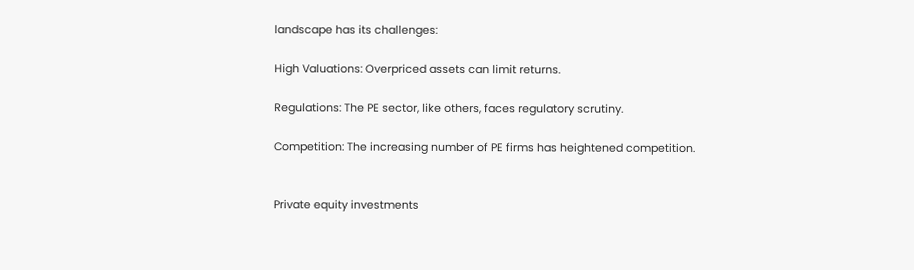landscape has its challenges:

High Valuations: Overpriced assets can limit returns.

Regulations: The PE sector, like others, faces regulatory scrutiny.

Competition: The increasing number of PE firms has heightened competition.


Private equity investments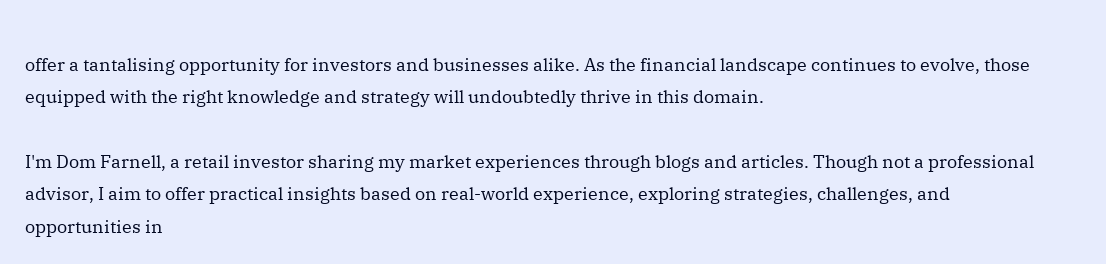offer a tantalising opportunity for investors and businesses alike. As the financial landscape continues to evolve, those equipped with the right knowledge and strategy will undoubtedly thrive in this domain.

I'm Dom Farnell, a retail investor sharing my market experiences through blogs and articles. Though not a professional advisor, I aim to offer practical insights based on real-world experience, exploring strategies, challenges, and opportunities in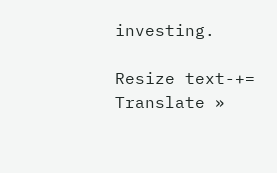investing.

Resize text-+=
Translate »